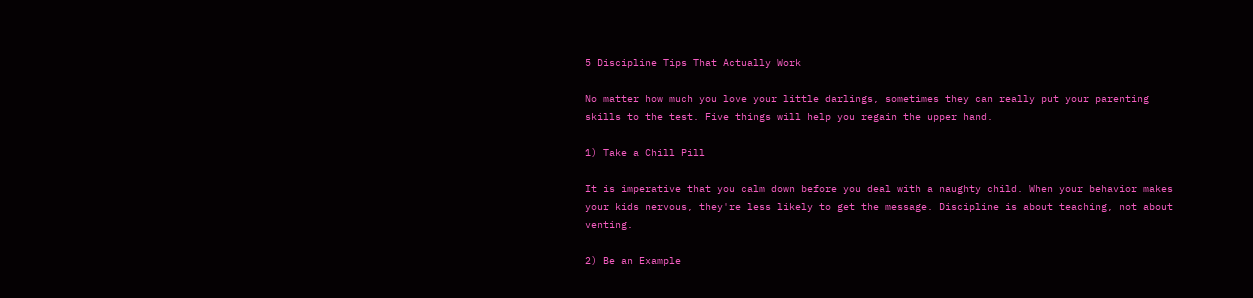5 Discipline Tips That Actually Work

No matter how much you love your little darlings, sometimes they can really put your parenting skills to the test. Five things will help you regain the upper hand.

1) Take a Chill Pill

It is imperative that you calm down before you deal with a naughty child. When your behavior makes your kids nervous, they're less likely to get the message. Discipline is about teaching, not about venting.

2) Be an Example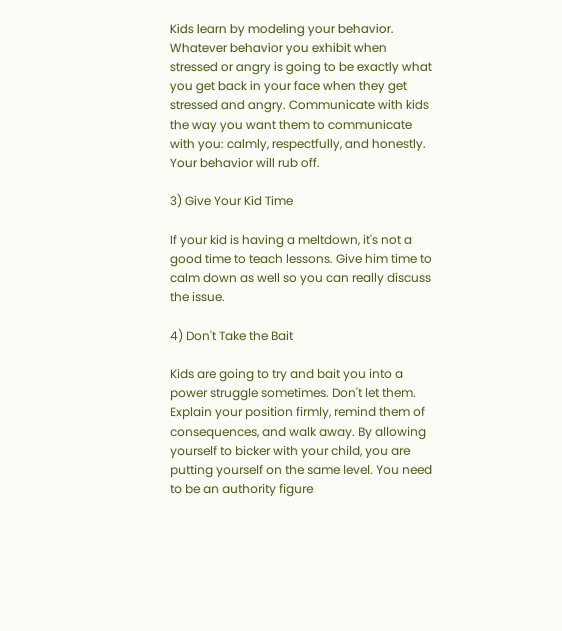Kids learn by modeling your behavior. Whatever behavior you exhibit when stressed or angry is going to be exactly what you get back in your face when they get stressed and angry. Communicate with kids the way you want them to communicate with you: calmly, respectfully, and honestly. Your behavior will rub off.

3) Give Your Kid Time

If your kid is having a meltdown, it's not a good time to teach lessons. Give him time to calm down as well so you can really discuss the issue.

4) Don't Take the Bait

Kids are going to try and bait you into a power struggle sometimes. Don't let them. Explain your position firmly, remind them of consequences, and walk away. By allowing yourself to bicker with your child, you are putting yourself on the same level. You need to be an authority figure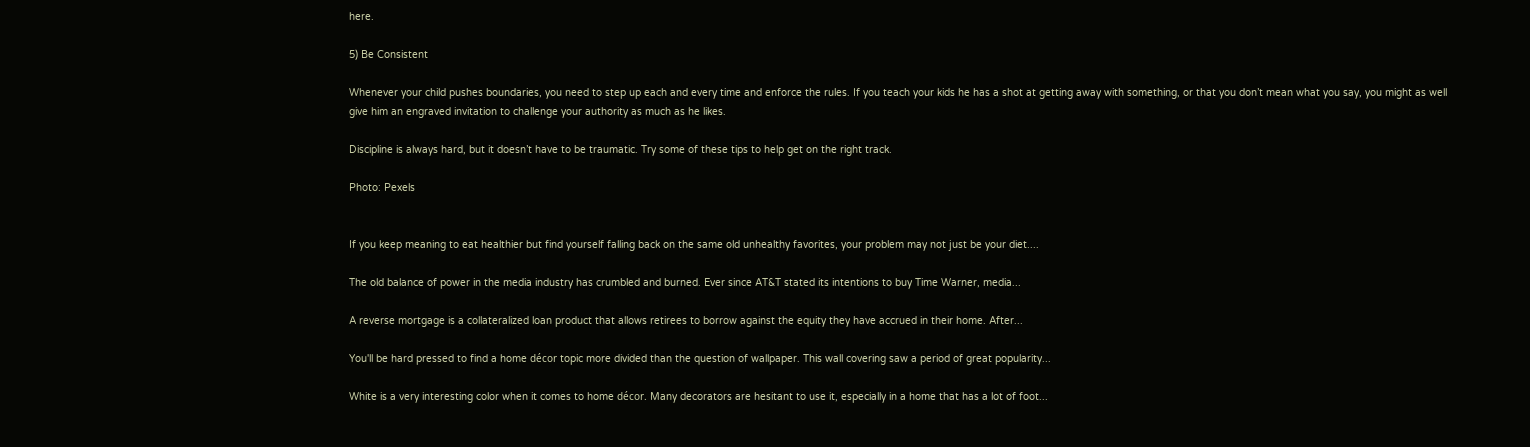here.

5) Be Consistent

Whenever your child pushes boundaries, you need to step up each and every time and enforce the rules. If you teach your kids he has a shot at getting away with something, or that you don’t mean what you say, you might as well give him an engraved invitation to challenge your authority as much as he likes.

Discipline is always hard, but it doesn’t have to be traumatic. Try some of these tips to help get on the right track.

Photo: Pexels


If you keep meaning to eat healthier but find yourself falling back on the same old unhealthy favorites, your problem may not just be your diet....

The old balance of power in the media industry has crumbled and burned. Ever since AT&T stated its intentions to buy Time Warner, media...

A reverse mortgage is a collateralized loan product that allows retirees to borrow against the equity they have accrued in their home. After...

You'll be hard pressed to find a home décor topic more divided than the question of wallpaper. This wall covering saw a period of great popularity...

White is a very interesting color when it comes to home décor. Many decorators are hesitant to use it, especially in a home that has a lot of foot...